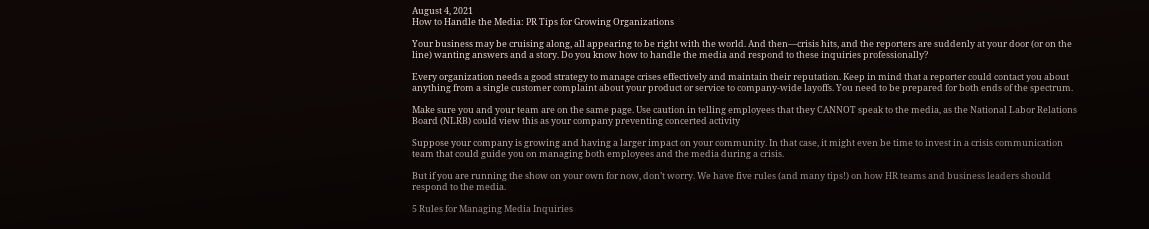August 4, 2021
How to Handle the Media: PR Tips for Growing Organizations

Your business may be cruising along, all appearing to be right with the world. And then—crisis hits, and the reporters are suddenly at your door (or on the line) wanting answers and a story. Do you know how to handle the media and respond to these inquiries professionally?

Every organization needs a good strategy to manage crises effectively and maintain their reputation. Keep in mind that a reporter could contact you about anything from a single customer complaint about your product or service to company-wide layoffs. You need to be prepared for both ends of the spectrum.

Make sure you and your team are on the same page. Use caution in telling employees that they CANNOT speak to the media, as the National Labor Relations Board (NLRB) could view this as your company preventing concerted activity

Suppose your company is growing and having a larger impact on your community. In that case, it might even be time to invest in a crisis communication team that could guide you on managing both employees and the media during a crisis.

But if you are running the show on your own for now, don’t worry. We have five rules (and many tips!) on how HR teams and business leaders should respond to the media.

5 Rules for Managing Media Inquiries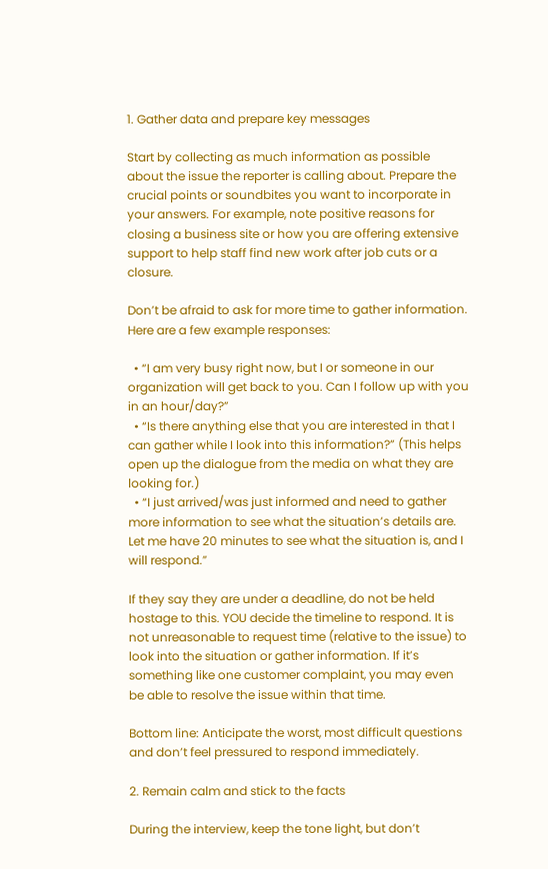1. Gather data and prepare key messages

Start by collecting as much information as possible about the issue the reporter is calling about. Prepare the crucial points or soundbites you want to incorporate in your answers. For example, note positive reasons for closing a business site or how you are offering extensive support to help staff find new work after job cuts or a closure.

Don’t be afraid to ask for more time to gather information. Here are a few example responses:

  • “I am very busy right now, but I or someone in our organization will get back to you. Can I follow up with you in an hour/day?”
  • “Is there anything else that you are interested in that I can gather while I look into this information?” (This helps open up the dialogue from the media on what they are looking for.)
  • “I just arrived/was just informed and need to gather more information to see what the situation’s details are. Let me have 20 minutes to see what the situation is, and I will respond.”

If they say they are under a deadline, do not be held hostage to this. YOU decide the timeline to respond. It is not unreasonable to request time (relative to the issue) to look into the situation or gather information. If it’s something like one customer complaint, you may even be able to resolve the issue within that time.

Bottom line: Anticipate the worst, most difficult questions and don’t feel pressured to respond immediately.

2. Remain calm and stick to the facts

During the interview, keep the tone light, but don’t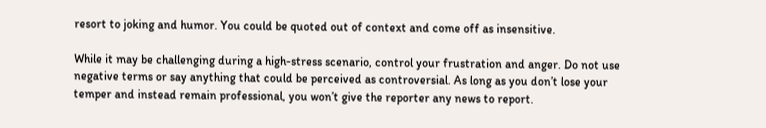resort to joking and humor. You could be quoted out of context and come off as insensitive.

While it may be challenging during a high-stress scenario, control your frustration and anger. Do not use negative terms or say anything that could be perceived as controversial. As long as you don’t lose your temper and instead remain professional, you won’t give the reporter any news to report.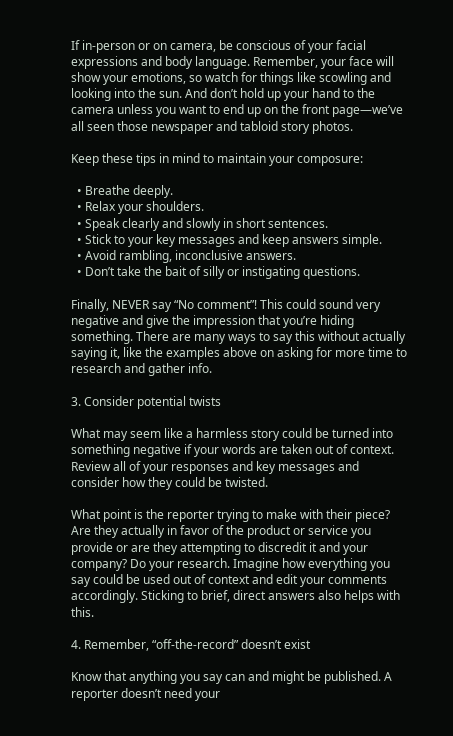If in-person or on camera, be conscious of your facial expressions and body language. Remember, your face will show your emotions, so watch for things like scowling and looking into the sun. And don’t hold up your hand to the camera unless you want to end up on the front page—we’ve all seen those newspaper and tabloid story photos.

Keep these tips in mind to maintain your composure:

  • Breathe deeply.
  • Relax your shoulders.
  • Speak clearly and slowly in short sentences.
  • Stick to your key messages and keep answers simple.
  • Avoid rambling, inconclusive answers.
  • Don’t take the bait of silly or instigating questions.

Finally, NEVER say “No comment”! This could sound very negative and give the impression that you’re hiding something. There are many ways to say this without actually saying it, like the examples above on asking for more time to research and gather info.

3. Consider potential twists

What may seem like a harmless story could be turned into something negative if your words are taken out of context. Review all of your responses and key messages and consider how they could be twisted.

What point is the reporter trying to make with their piece? Are they actually in favor of the product or service you provide or are they attempting to discredit it and your company? Do your research. Imagine how everything you say could be used out of context and edit your comments accordingly. Sticking to brief, direct answers also helps with this.

4. Remember, “off-the-record” doesn’t exist

Know that anything you say can and might be published. A reporter doesn’t need your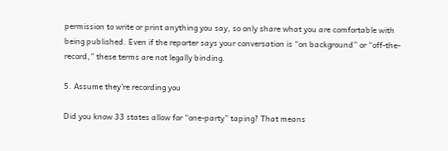permission to write or print anything you say, so only share what you are comfortable with being published. Even if the reporter says your conversation is “on background” or “off-the-record,” these terms are not legally binding.

5. Assume they’re recording you

Did you know 33 states allow for “one-party” taping? That means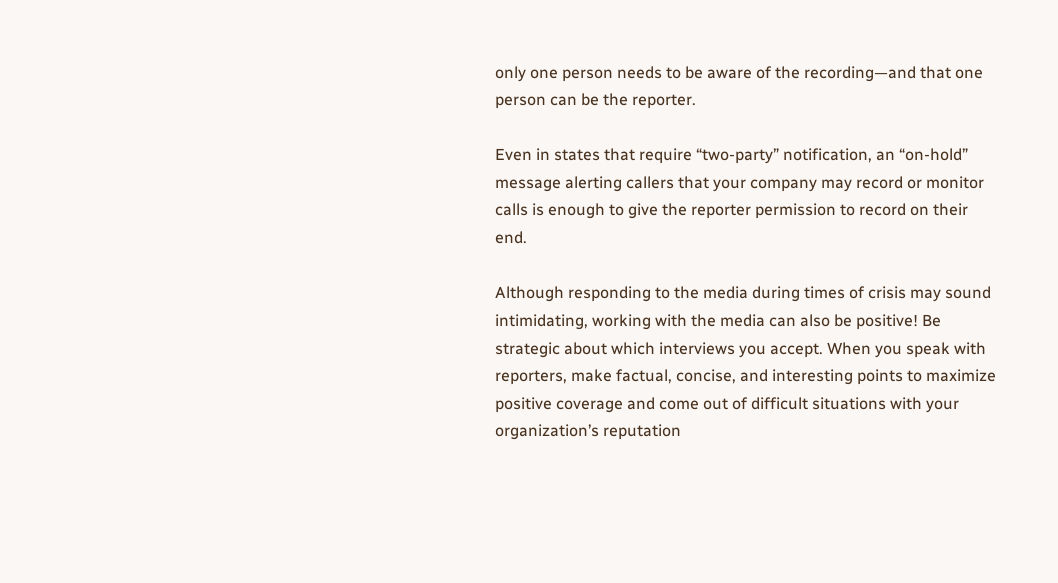only one person needs to be aware of the recording—and that one person can be the reporter.

Even in states that require “two-party” notification, an “on-hold” message alerting callers that your company may record or monitor calls is enough to give the reporter permission to record on their end.

Although responding to the media during times of crisis may sound intimidating, working with the media can also be positive! Be strategic about which interviews you accept. When you speak with reporters, make factual, concise, and interesting points to maximize positive coverage and come out of difficult situations with your organization’s reputation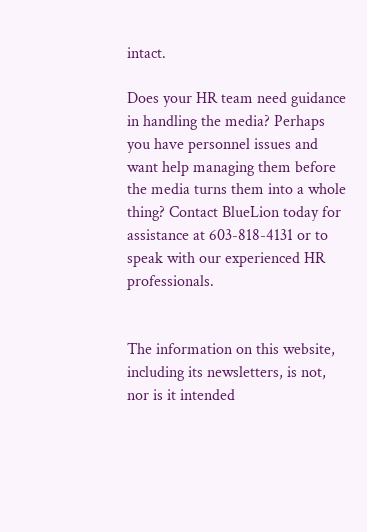intact.

Does your HR team need guidance in handling the media? Perhaps you have personnel issues and want help managing them before the media turns them into a whole thing? Contact BlueLion today for assistance at 603-818-4131 or to speak with our experienced HR professionals.


The information on this website, including its newsletters, is not, nor is it intended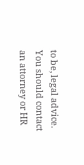to be, legal advice. You should contact an attorney or HR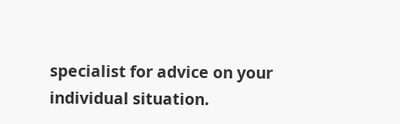specialist for advice on your individual situation.